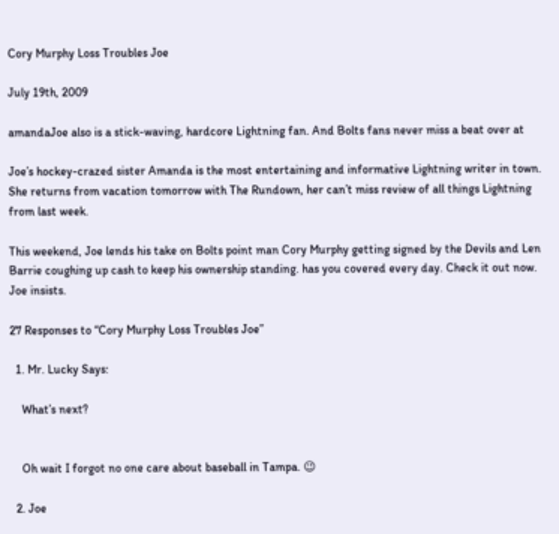Cory Murphy Loss Troubles Joe

July 19th, 2009

amandaJoe also is a stick-waving, hardcore Lightning fan. And Bolts fans never miss a beat over at

Joe’s hockey-crazed sister Amanda is the most entertaining and informative Lightning writer in town. She returns from vacation tomorrow with The Rundown, her can’t miss review of all things Lightning from last week.

This weekend, Joe lends his take on Bolts point man Cory Murphy getting signed by the Devils and Len Barrie coughing up cash to keep his ownership standing. has you covered every day. Check it out now. Joe insists.

27 Responses to “Cory Murphy Loss Troubles Joe”

  1. Mr. Lucky Says:

    What’s next?


    Oh wait I forgot no one care about baseball in Tampa. 😉

  2. Joe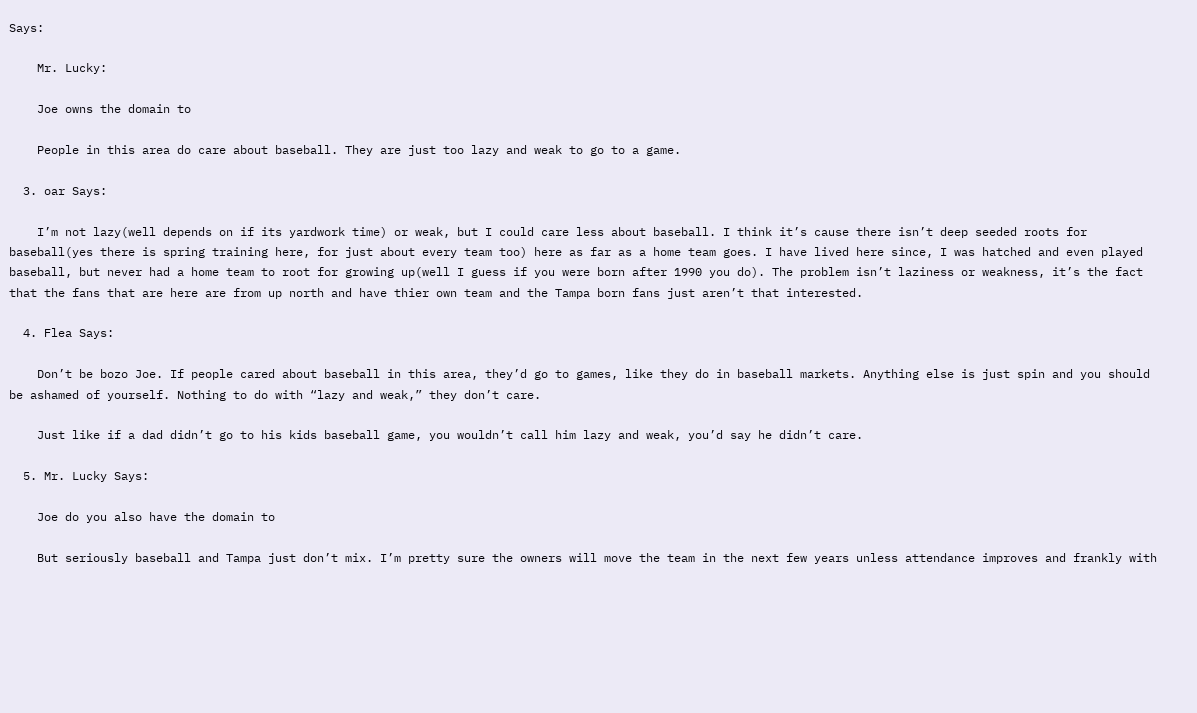Says:

    Mr. Lucky:

    Joe owns the domain to

    People in this area do care about baseball. They are just too lazy and weak to go to a game.

  3. oar Says:

    I’m not lazy(well depends on if its yardwork time) or weak, but I could care less about baseball. I think it’s cause there isn’t deep seeded roots for baseball(yes there is spring training here, for just about every team too) here as far as a home team goes. I have lived here since, I was hatched and even played baseball, but never had a home team to root for growing up(well I guess if you were born after 1990 you do). The problem isn’t laziness or weakness, it’s the fact that the fans that are here are from up north and have thier own team and the Tampa born fans just aren’t that interested.

  4. Flea Says:

    Don’t be bozo Joe. If people cared about baseball in this area, they’d go to games, like they do in baseball markets. Anything else is just spin and you should be ashamed of yourself. Nothing to do with “lazy and weak,” they don’t care.

    Just like if a dad didn’t go to his kids baseball game, you wouldn’t call him lazy and weak, you’d say he didn’t care.

  5. Mr. Lucky Says:

    Joe do you also have the domain to

    But seriously baseball and Tampa just don’t mix. I’m pretty sure the owners will move the team in the next few years unless attendance improves and frankly with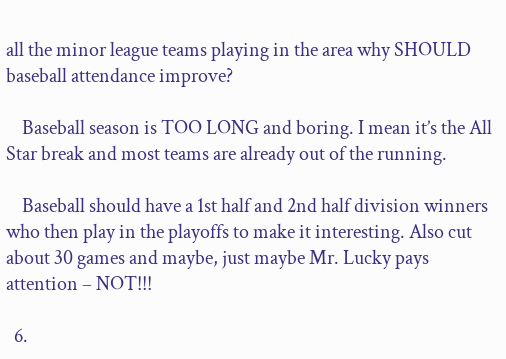all the minor league teams playing in the area why SHOULD baseball attendance improve?

    Baseball season is TOO LONG and boring. I mean it’s the All Star break and most teams are already out of the running.

    Baseball should have a 1st half and 2nd half division winners who then play in the playoffs to make it interesting. Also cut about 30 games and maybe, just maybe Mr. Lucky pays attention – NOT!!!

  6.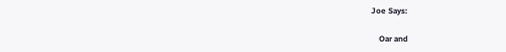Joe Says:

    Oar and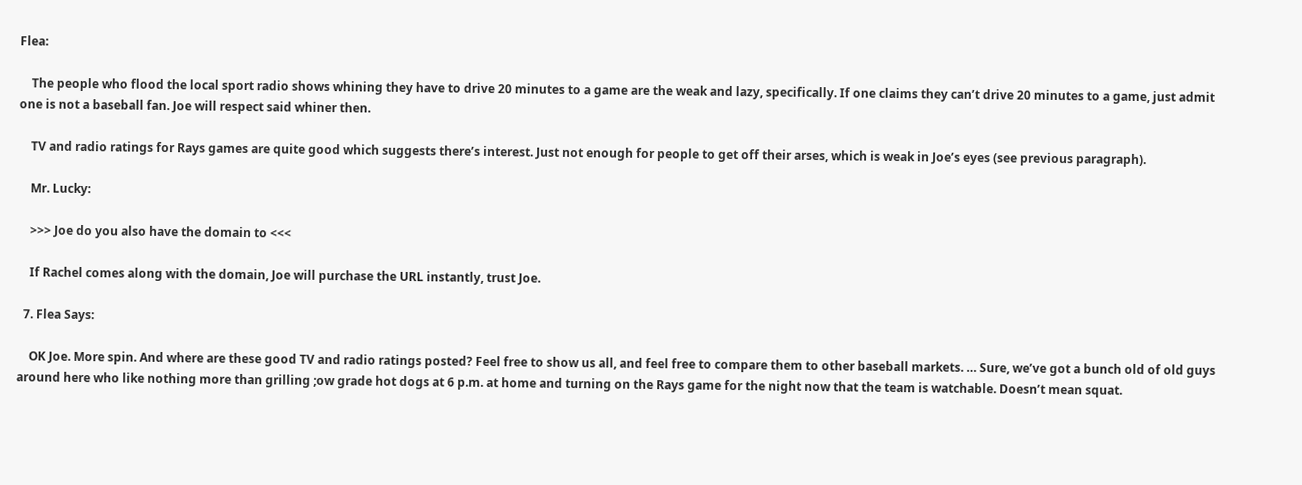Flea:

    The people who flood the local sport radio shows whining they have to drive 20 minutes to a game are the weak and lazy, specifically. If one claims they can’t drive 20 minutes to a game, just admit one is not a baseball fan. Joe will respect said whiner then.

    TV and radio ratings for Rays games are quite good which suggests there’s interest. Just not enough for people to get off their arses, which is weak in Joe’s eyes (see previous paragraph).

    Mr. Lucky:

    >>> Joe do you also have the domain to <<<

    If Rachel comes along with the domain, Joe will purchase the URL instantly, trust Joe.

  7. Flea Says:

    OK Joe. More spin. And where are these good TV and radio ratings posted? Feel free to show us all, and feel free to compare them to other baseball markets. … Sure, we’ve got a bunch old of old guys around here who like nothing more than grilling ;ow grade hot dogs at 6 p.m. at home and turning on the Rays game for the night now that the team is watchable. Doesn’t mean squat.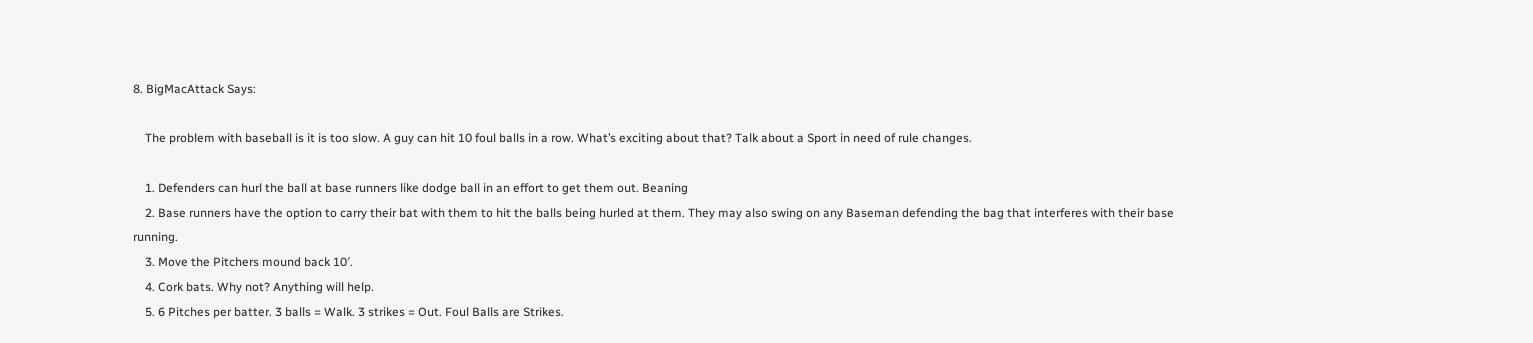8. BigMacAttack Says:

    The problem with baseball is it is too slow. A guy can hit 10 foul balls in a row. What’s exciting about that? Talk about a Sport in need of rule changes.

    1. Defenders can hurl the ball at base runners like dodge ball in an effort to get them out. Beaning
    2. Base runners have the option to carry their bat with them to hit the balls being hurled at them. They may also swing on any Baseman defending the bag that interferes with their base running.
    3. Move the Pitchers mound back 10′.
    4. Cork bats. Why not? Anything will help.
    5. 6 Pitches per batter. 3 balls = Walk. 3 strikes = Out. Foul Balls are Strikes.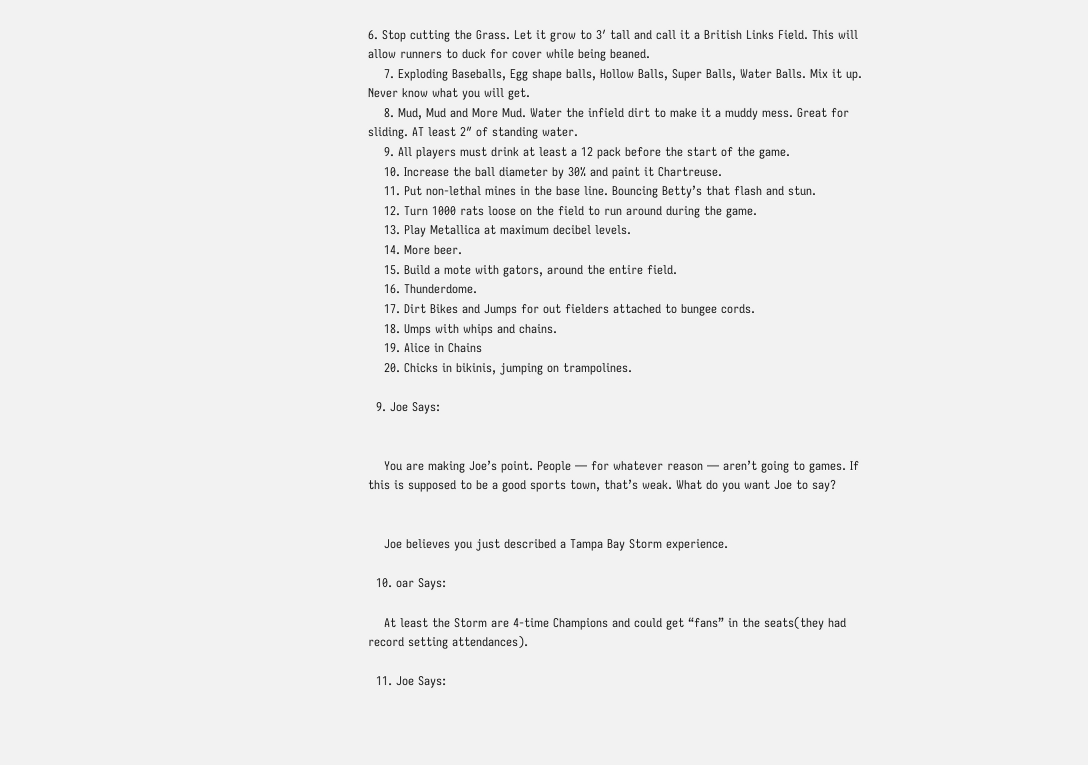6. Stop cutting the Grass. Let it grow to 3′ tall and call it a British Links Field. This will allow runners to duck for cover while being beaned.
    7. Exploding Baseballs, Egg shape balls, Hollow Balls, Super Balls, Water Balls. Mix it up. Never know what you will get.
    8. Mud, Mud and More Mud. Water the infield dirt to make it a muddy mess. Great for sliding. AT least 2″ of standing water.
    9. All players must drink at least a 12 pack before the start of the game.
    10. Increase the ball diameter by 30% and paint it Chartreuse.
    11. Put non-lethal mines in the base line. Bouncing Betty’s that flash and stun.
    12. Turn 1000 rats loose on the field to run around during the game.
    13. Play Metallica at maximum decibel levels.
    14. More beer.
    15. Build a mote with gators, around the entire field.
    16. Thunderdome.
    17. Dirt Bikes and Jumps for out fielders attached to bungee cords.
    18. Umps with whips and chains.
    19. Alice in Chains
    20. Chicks in bikinis, jumping on trampolines.

  9. Joe Says:


    You are making Joe’s point. People — for whatever reason — aren’t going to games. If this is supposed to be a good sports town, that’s weak. What do you want Joe to say?


    Joe believes you just described a Tampa Bay Storm experience.

  10. oar Says:

    At least the Storm are 4-time Champions and could get “fans” in the seats(they had record setting attendances).

  11. Joe Says: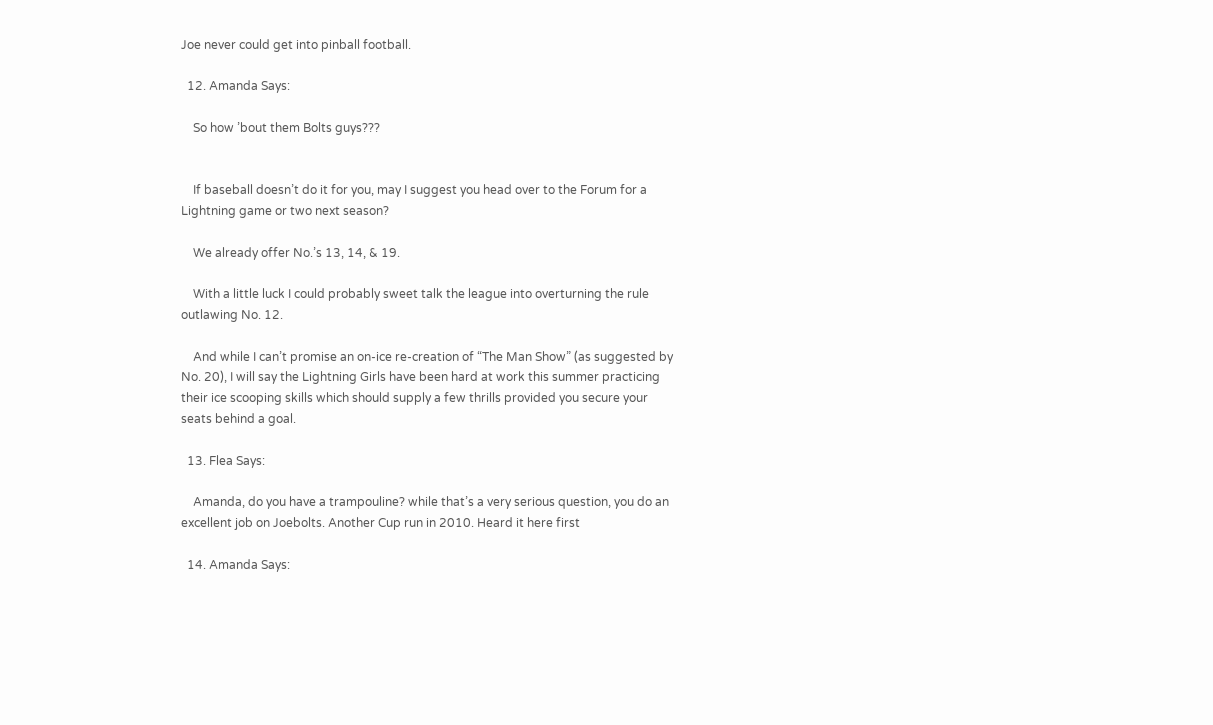Joe never could get into pinball football.

  12. Amanda Says:

    So how ’bout them Bolts guys???


    If baseball doesn’t do it for you, may I suggest you head over to the Forum for a Lightning game or two next season?

    We already offer No.’s 13, 14, & 19.

    With a little luck I could probably sweet talk the league into overturning the rule outlawing No. 12.

    And while I can’t promise an on-ice re-creation of “The Man Show” (as suggested by No. 20), I will say the Lightning Girls have been hard at work this summer practicing their ice scooping skills which should supply a few thrills provided you secure your seats behind a goal.

  13. Flea Says:

    Amanda, do you have a trampouline? while that’s a very serious question, you do an excellent job on Joebolts. Another Cup run in 2010. Heard it here first

  14. Amanda Says: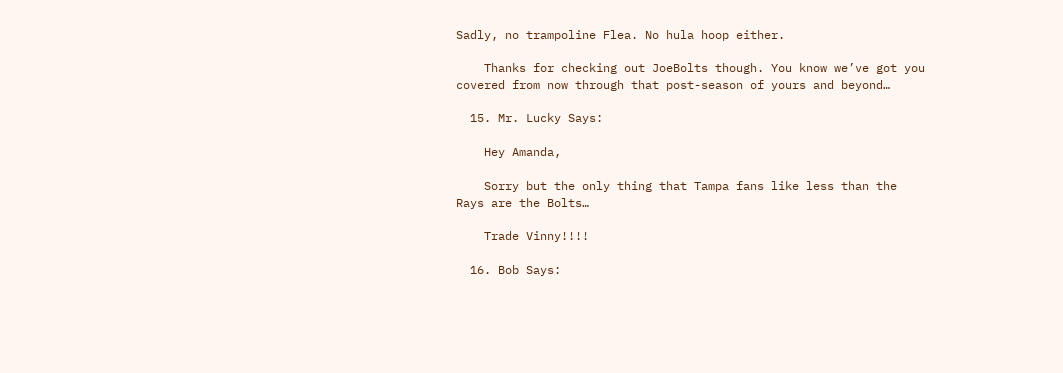Sadly, no trampoline Flea. No hula hoop either.

    Thanks for checking out JoeBolts though. You know we’ve got you covered from now through that post-season of yours and beyond…

  15. Mr. Lucky Says:

    Hey Amanda,

    Sorry but the only thing that Tampa fans like less than the Rays are the Bolts…

    Trade Vinny!!!!

  16. Bob Says: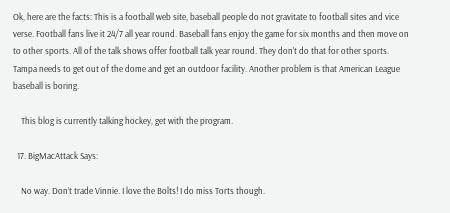Ok, here are the facts: This is a football web site, baseball people do not gravitate to football sites and vice verse. Football fans live it 24/7 all year round. Baseball fans enjoy the game for six months and then move on to other sports. All of the talk shows offer football talk year round. They don’t do that for other sports. Tampa needs to get out of the dome and get an outdoor facility. Another problem is that American League baseball is boring.

    This blog is currently talking hockey, get with the program.

  17. BigMacAttack Says:

    No way. Don’t trade Vinnie. I love the Bolts! I do miss Torts though.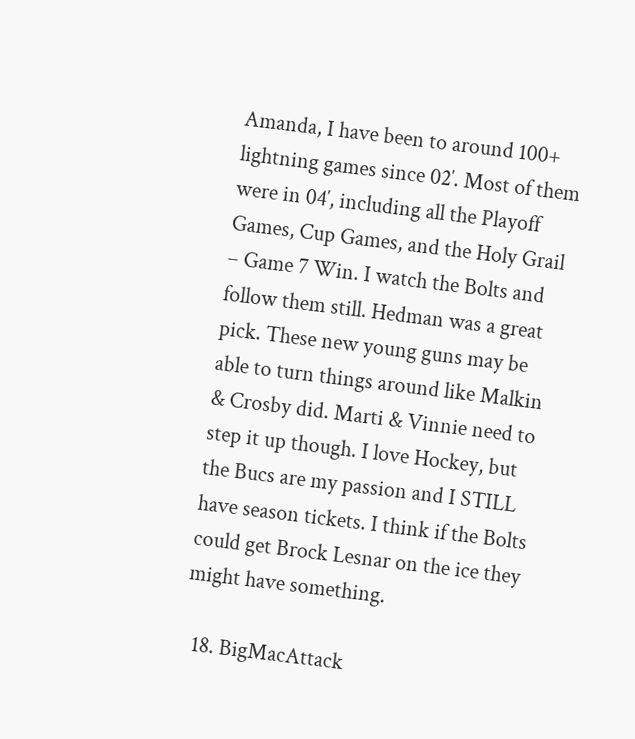Amanda, I have been to around 100+ lightning games since 02′. Most of them were in 04′, including all the Playoff Games, Cup Games, and the Holy Grail – Game 7 Win. I watch the Bolts and follow them still. Hedman was a great pick. These new young guns may be able to turn things around like Malkin & Crosby did. Marti & Vinnie need to step it up though. I love Hockey, but the Bucs are my passion and I STILL have season tickets. I think if the Bolts could get Brock Lesnar on the ice they might have something.

  18. BigMacAttack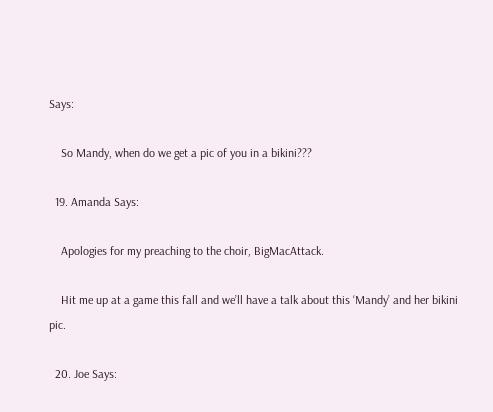Says:

    So Mandy, when do we get a pic of you in a bikini???

  19. Amanda Says:

    Apologies for my preaching to the choir, BigMacAttack.

    Hit me up at a game this fall and we’ll have a talk about this ‘Mandy’ and her bikini pic.

  20. Joe Says: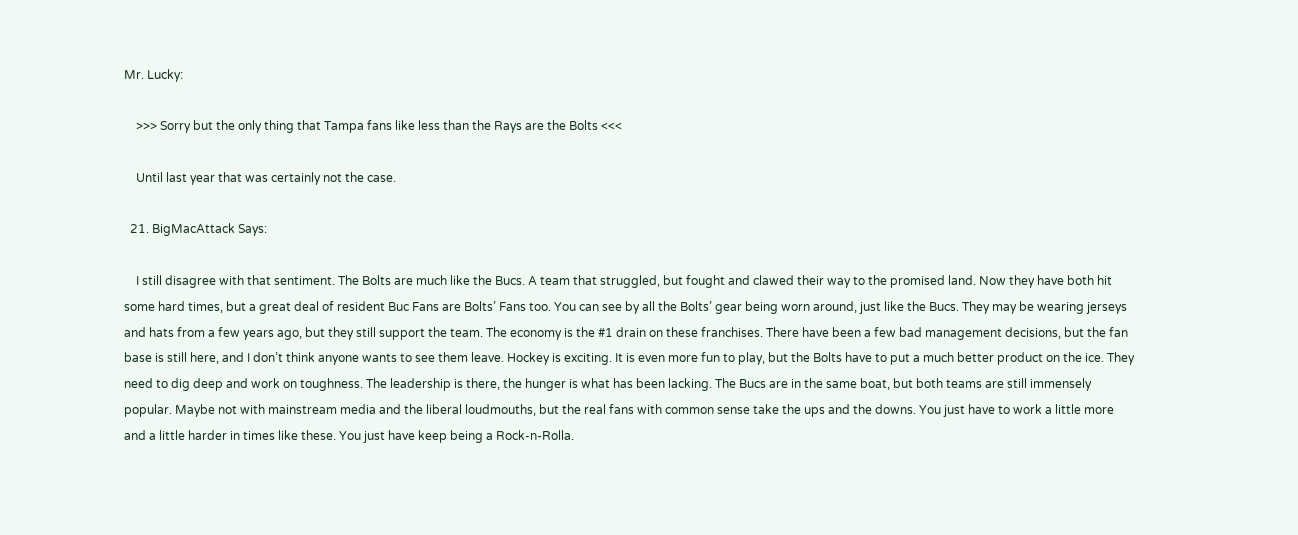Mr. Lucky:

    >>> Sorry but the only thing that Tampa fans like less than the Rays are the Bolts <<<

    Until last year that was certainly not the case.

  21. BigMacAttack Says:

    I still disagree with that sentiment. The Bolts are much like the Bucs. A team that struggled, but fought and clawed their way to the promised land. Now they have both hit some hard times, but a great deal of resident Buc Fans are Bolts’ Fans too. You can see by all the Bolts’ gear being worn around, just like the Bucs. They may be wearing jerseys and hats from a few years ago, but they still support the team. The economy is the #1 drain on these franchises. There have been a few bad management decisions, but the fan base is still here, and I don’t think anyone wants to see them leave. Hockey is exciting. It is even more fun to play, but the Bolts have to put a much better product on the ice. They need to dig deep and work on toughness. The leadership is there, the hunger is what has been lacking. The Bucs are in the same boat, but both teams are still immensely popular. Maybe not with mainstream media and the liberal loudmouths, but the real fans with common sense take the ups and the downs. You just have to work a little more and a little harder in times like these. You just have keep being a Rock-n-Rolla.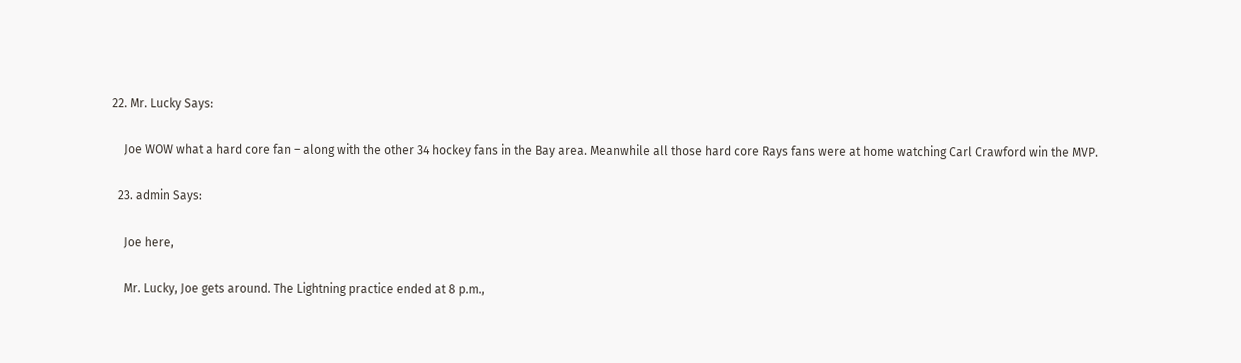22. Mr. Lucky Says:

    Joe WOW what a hard core fan – along with the other 34 hockey fans in the Bay area. Meanwhile all those hard core Rays fans were at home watching Carl Crawford win the MVP.

  23. admin Says:

    Joe here,

    Mr. Lucky, Joe gets around. The Lightning practice ended at 8 p.m.,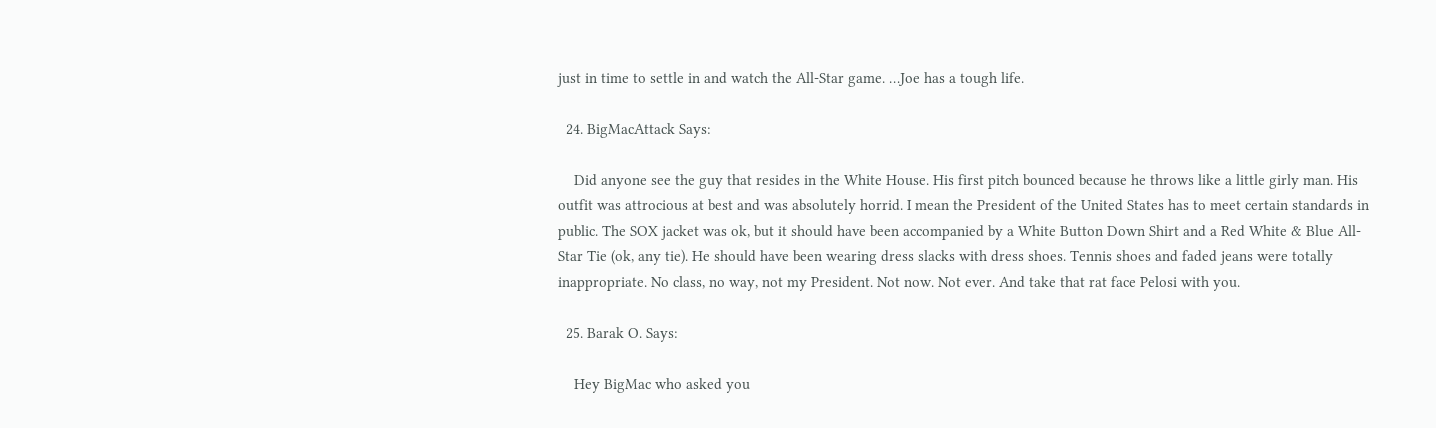just in time to settle in and watch the All-Star game. …Joe has a tough life.

  24. BigMacAttack Says:

    Did anyone see the guy that resides in the White House. His first pitch bounced because he throws like a little girly man. His outfit was attrocious at best and was absolutely horrid. I mean the President of the United States has to meet certain standards in public. The SOX jacket was ok, but it should have been accompanied by a White Button Down Shirt and a Red White & Blue All-Star Tie (ok, any tie). He should have been wearing dress slacks with dress shoes. Tennis shoes and faded jeans were totally inappropriate. No class, no way, not my President. Not now. Not ever. And take that rat face Pelosi with you.

  25. Barak O. Says:

    Hey BigMac who asked you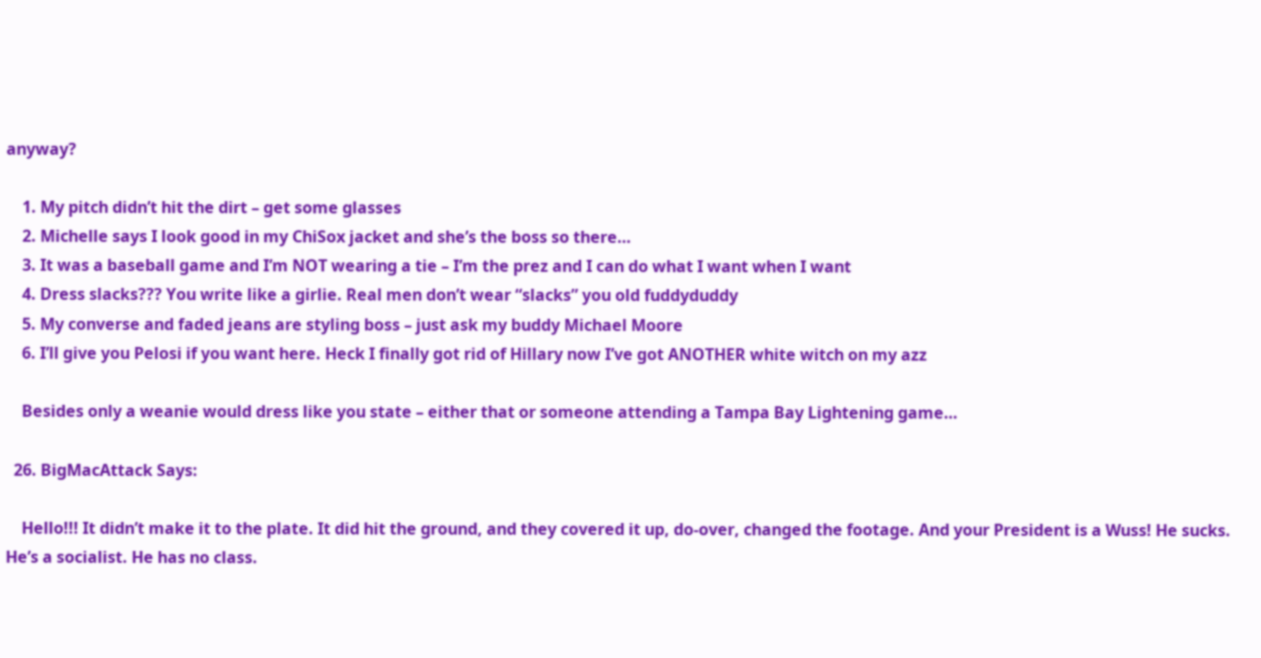anyway?

    1. My pitch didn’t hit the dirt – get some glasses
    2. Michelle says I look good in my ChiSox jacket and she’s the boss so there…
    3. It was a baseball game and I’m NOT wearing a tie – I’m the prez and I can do what I want when I want
    4. Dress slacks??? You write like a girlie. Real men don’t wear “slacks” you old fuddyduddy
    5. My converse and faded jeans are styling boss – just ask my buddy Michael Moore
    6. I’ll give you Pelosi if you want here. Heck I finally got rid of Hillary now I’ve got ANOTHER white witch on my azz

    Besides only a weanie would dress like you state – either that or someone attending a Tampa Bay Lightening game…

  26. BigMacAttack Says:

    Hello!!! It didn’t make it to the plate. It did hit the ground, and they covered it up, do-over, changed the footage. And your President is a Wuss! He sucks. He’s a socialist. He has no class.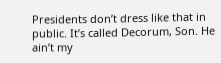Presidents don’t dress like that in public. It’s called Decorum, Son. He ain’t my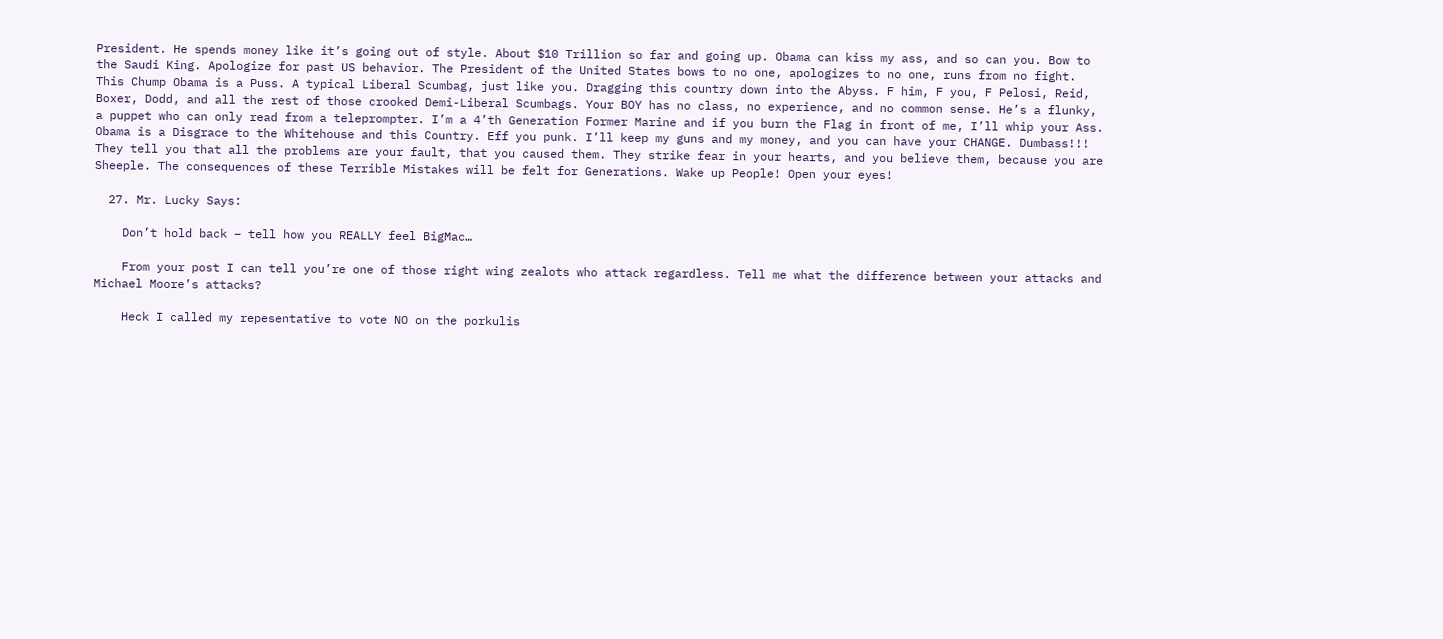President. He spends money like it’s going out of style. About $10 Trillion so far and going up. Obama can kiss my ass, and so can you. Bow to the Saudi King. Apologize for past US behavior. The President of the United States bows to no one, apologizes to no one, runs from no fight. This Chump Obama is a Puss. A typical Liberal Scumbag, just like you. Dragging this country down into the Abyss. F him, F you, F Pelosi, Reid, Boxer, Dodd, and all the rest of those crooked Demi-Liberal Scumbags. Your BOY has no class, no experience, and no common sense. He’s a flunky, a puppet who can only read from a teleprompter. I’m a 4’th Generation Former Marine and if you burn the Flag in front of me, I’ll whip your Ass. Obama is a Disgrace to the Whitehouse and this Country. Eff you punk. I’ll keep my guns and my money, and you can have your CHANGE. Dumbass!!! They tell you that all the problems are your fault, that you caused them. They strike fear in your hearts, and you believe them, because you are Sheeple. The consequences of these Terrible Mistakes will be felt for Generations. Wake up People! Open your eyes!

  27. Mr. Lucky Says:

    Don’t hold back – tell how you REALLY feel BigMac…

    From your post I can tell you’re one of those right wing zealots who attack regardless. Tell me what the difference between your attacks and Michael Moore’s attacks?

    Heck I called my repesentative to vote NO on the porkulis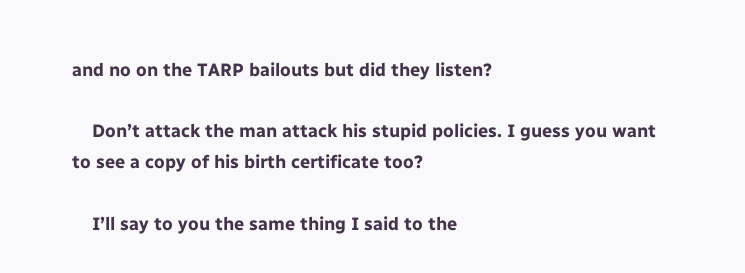and no on the TARP bailouts but did they listen?

    Don’t attack the man attack his stupid policies. I guess you want to see a copy of his birth certificate too?

    I’ll say to you the same thing I said to the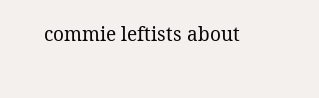commie leftists about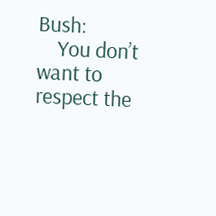Bush:
    You don’t want to respect the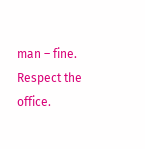man – fine. Respect the office.